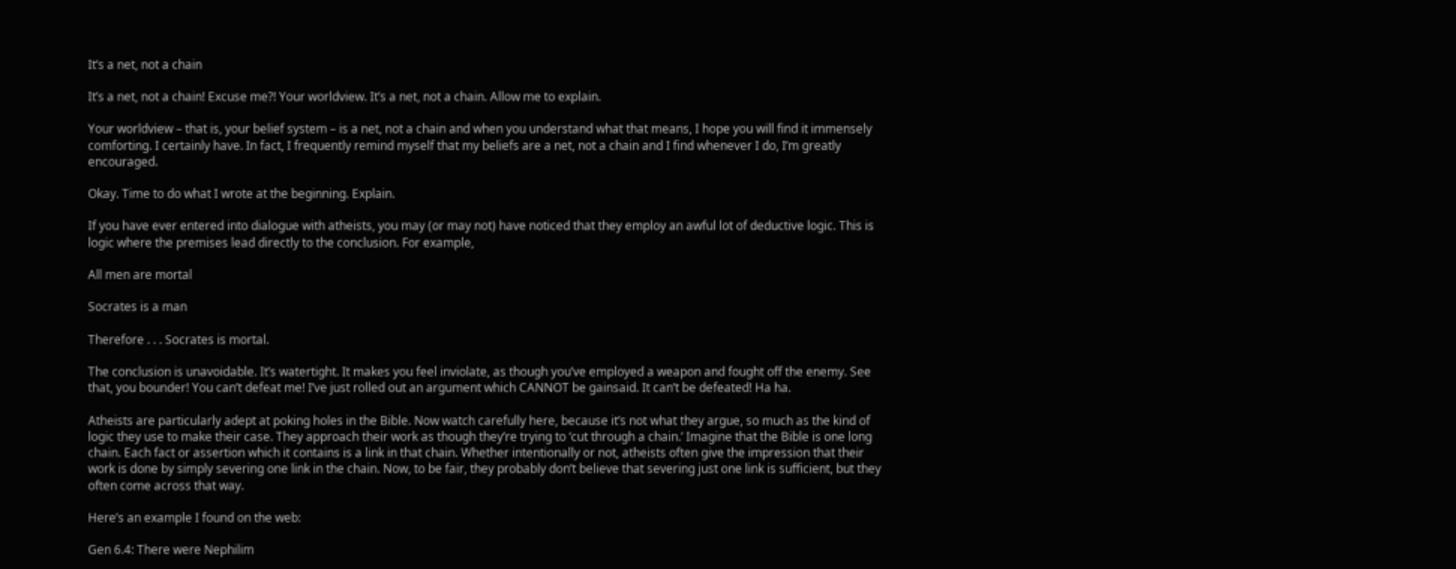It’s a net, not a chain

It’s a net, not a chain! Excuse me?! Your worldview. It’s a net, not a chain. Allow me to explain.

Your worldview – that is, your belief system – is a net, not a chain and when you understand what that means, I hope you will find it immensely comforting. I certainly have. In fact, I frequently remind myself that my beliefs are a net, not a chain and I find whenever I do, I’m greatly encouraged.

Okay. Time to do what I wrote at the beginning. Explain.

If you have ever entered into dialogue with atheists, you may (or may not) have noticed that they employ an awful lot of deductive logic. This is logic where the premises lead directly to the conclusion. For example,

All men are mortal

Socrates is a man

Therefore . . . Socrates is mortal.

The conclusion is unavoidable. It’s watertight. It makes you feel inviolate, as though you’ve employed a weapon and fought off the enemy. See that, you bounder! You can’t defeat me! I’ve just rolled out an argument which CANNOT be gainsaid. It can’t be defeated! Ha ha.

Atheists are particularly adept at poking holes in the Bible. Now watch carefully here, because it’s not what they argue, so much as the kind of logic they use to make their case. They approach their work as though they’re trying to ‘cut through a chain.’ Imagine that the Bible is one long chain. Each fact or assertion which it contains is a link in that chain. Whether intentionally or not, atheists often give the impression that their work is done by simply severing one link in the chain. Now, to be fair, they probably don’t believe that severing just one link is sufficient, but they often come across that way.

Here’s an example I found on the web:

Gen 6.4: There were Nephilim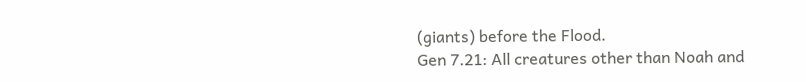(giants) before the Flood.
Gen 7.21: All creatures other than Noah and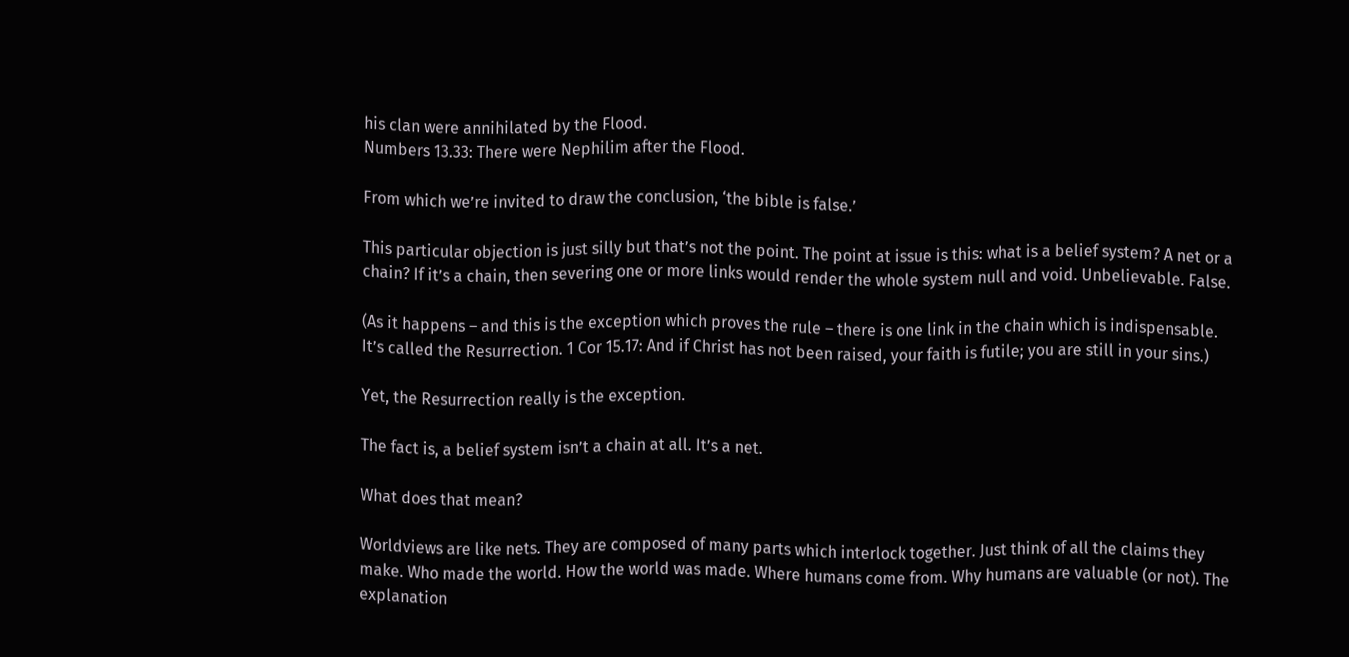his clan were annihilated by the Flood.
Numbers 13.33: There were Nephilim after the Flood.

From which we’re invited to draw the conclusion, ‘the bible is false.’

This particular objection is just silly but that’s not the point. The point at issue is this: what is a belief system? A net or a chain? If it’s a chain, then severing one or more links would render the whole system null and void. Unbelievable. False.

(As it happens – and this is the exception which proves the rule – there is one link in the chain which is indispensable. It’s called the Resurrection. 1 Cor 15.17: And if Christ has not been raised, your faith is futile; you are still in your sins.)

Yet, the Resurrection really is the exception.

The fact is, a belief system isn’t a chain at all. It’s a net.

What does that mean?

Worldviews are like nets. They are composed of many parts which interlock together. Just think of all the claims they make. Who made the world. How the world was made. Where humans come from. Why humans are valuable (or not). The explanation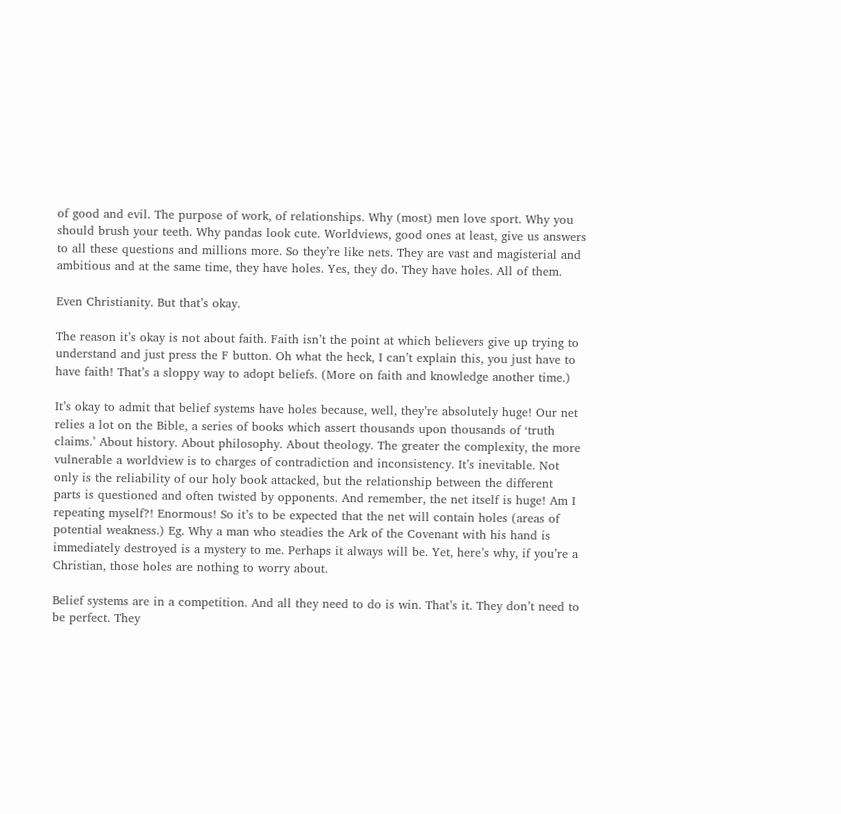of good and evil. The purpose of work, of relationships. Why (most) men love sport. Why you should brush your teeth. Why pandas look cute. Worldviews, good ones at least, give us answers to all these questions and millions more. So they’re like nets. They are vast and magisterial and ambitious and at the same time, they have holes. Yes, they do. They have holes. All of them.

Even Christianity. But that’s okay.

The reason it’s okay is not about faith. Faith isn’t the point at which believers give up trying to understand and just press the F button. Oh what the heck, I can’t explain this, you just have to have faith! That’s a sloppy way to adopt beliefs. (More on faith and knowledge another time.)

It’s okay to admit that belief systems have holes because, well, they’re absolutely huge! Our net relies a lot on the Bible, a series of books which assert thousands upon thousands of ‘truth claims.’ About history. About philosophy. About theology. The greater the complexity, the more vulnerable a worldview is to charges of contradiction and inconsistency. It’s inevitable. Not only is the reliability of our holy book attacked, but the relationship between the different parts is questioned and often twisted by opponents. And remember, the net itself is huge! Am I repeating myself?! Enormous! So it’s to be expected that the net will contain holes (areas of potential weakness.) Eg. Why a man who steadies the Ark of the Covenant with his hand is immediately destroyed is a mystery to me. Perhaps it always will be. Yet, here’s why, if you’re a Christian, those holes are nothing to worry about.

Belief systems are in a competition. And all they need to do is win. That’s it. They don’t need to be perfect. They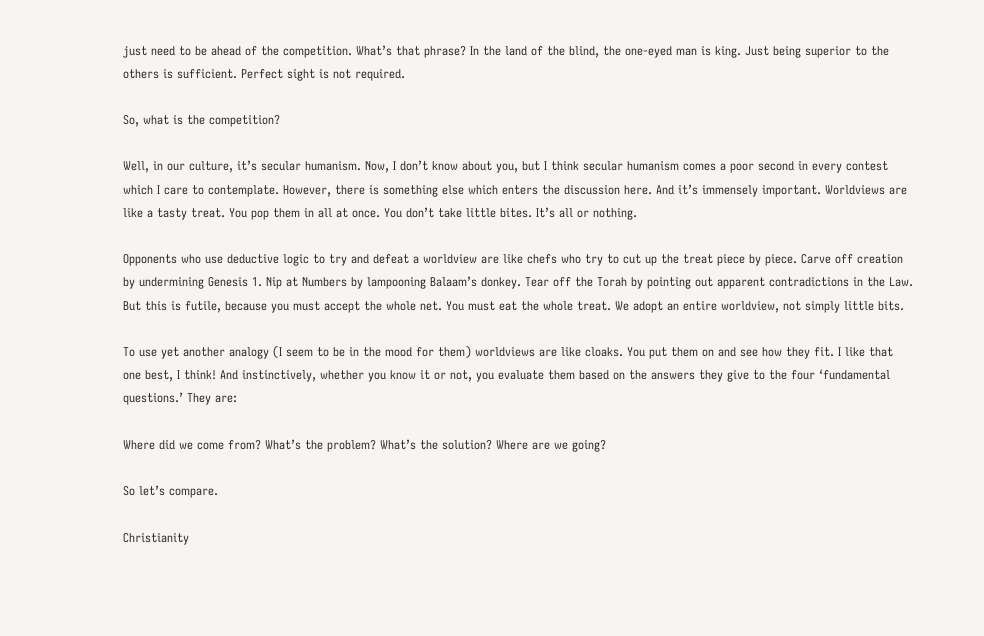just need to be ahead of the competition. What’s that phrase? In the land of the blind, the one-eyed man is king. Just being superior to the others is sufficient. Perfect sight is not required.

So, what is the competition?

Well, in our culture, it’s secular humanism. Now, I don’t know about you, but I think secular humanism comes a poor second in every contest which I care to contemplate. However, there is something else which enters the discussion here. And it’s immensely important. Worldviews are like a tasty treat. You pop them in all at once. You don’t take little bites. It’s all or nothing.

Opponents who use deductive logic to try and defeat a worldview are like chefs who try to cut up the treat piece by piece. Carve off creation by undermining Genesis 1. Nip at Numbers by lampooning Balaam’s donkey. Tear off the Torah by pointing out apparent contradictions in the Law. But this is futile, because you must accept the whole net. You must eat the whole treat. We adopt an entire worldview, not simply little bits.

To use yet another analogy (I seem to be in the mood for them) worldviews are like cloaks. You put them on and see how they fit. I like that one best, I think! And instinctively, whether you know it or not, you evaluate them based on the answers they give to the four ‘fundamental questions.’ They are:

Where did we come from? What’s the problem? What’s the solution? Where are we going?

So let’s compare.

Christianity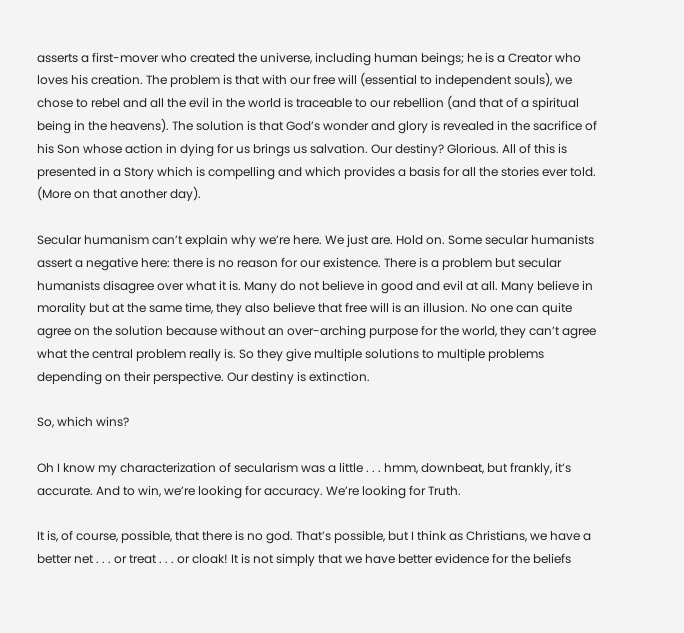asserts a first-mover who created the universe, including human beings; he is a Creator who loves his creation. The problem is that with our free will (essential to independent souls), we chose to rebel and all the evil in the world is traceable to our rebellion (and that of a spiritual being in the heavens). The solution is that God’s wonder and glory is revealed in the sacrifice of his Son whose action in dying for us brings us salvation. Our destiny? Glorious. All of this is presented in a Story which is compelling and which provides a basis for all the stories ever told. (More on that another day).

Secular humanism can’t explain why we’re here. We just are. Hold on. Some secular humanists assert a negative here: there is no reason for our existence. There is a problem but secular humanists disagree over what it is. Many do not believe in good and evil at all. Many believe in morality but at the same time, they also believe that free will is an illusion. No one can quite agree on the solution because without an over-arching purpose for the world, they can’t agree what the central problem really is. So they give multiple solutions to multiple problems depending on their perspective. Our destiny is extinction.

So, which wins?

Oh I know my characterization of secularism was a little . . . hmm, downbeat, but frankly, it’s accurate. And to win, we’re looking for accuracy. We’re looking for Truth.

It is, of course, possible, that there is no god. That’s possible, but I think as Christians, we have a better net . . . or treat . . . or cloak! It is not simply that we have better evidence for the beliefs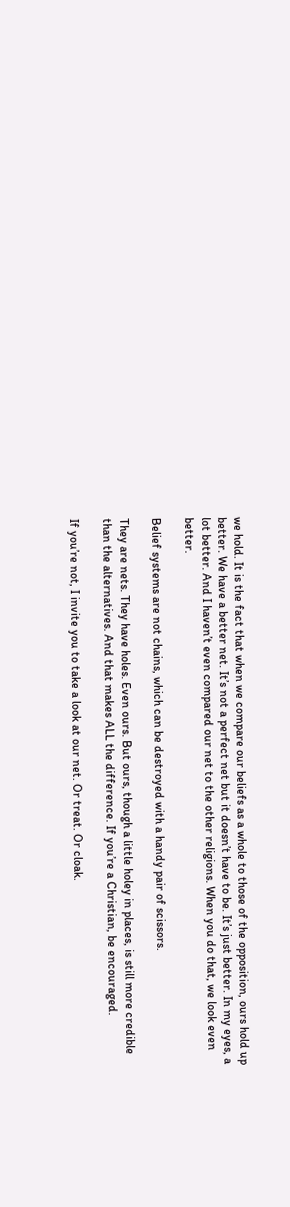we hold. It is the fact that when we compare our beliefs as a whole to those of the opposition, ours hold up better. We have a better net. It’s not a perfect net but it doesn’t have to be. It’s just better. In my eyes, a lot better. And I haven’t even compared our net to the other religions. When you do that, we look even better.

Belief systems are not chains, which can be destroyed with a handy pair of scissors.

They are nets. They have holes. Even ours. But ours, though a little holey in places, is still more credible than the alternatives. And that makes ALL the difference. If you’re a Christian, be encouraged.

If you’re not, I invite you to take a look at our net. Or treat. Or cloak.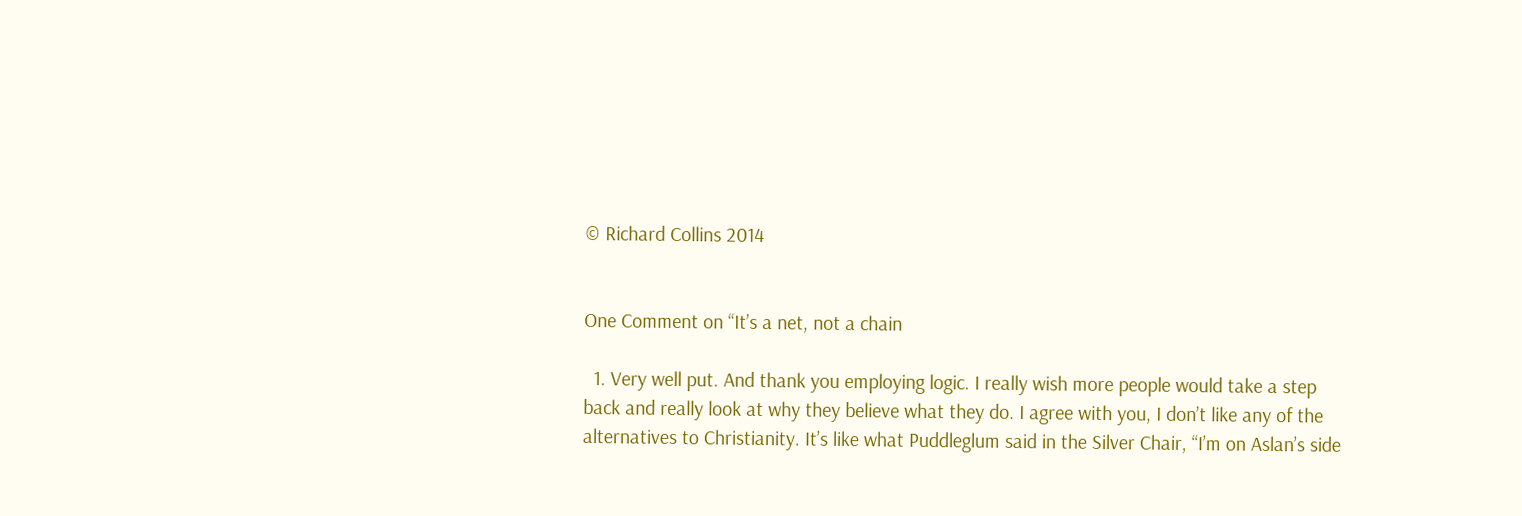© Richard Collins 2014


One Comment on “It’s a net, not a chain

  1. Very well put. And thank you employing logic. I really wish more people would take a step back and really look at why they believe what they do. I agree with you, I don’t like any of the alternatives to Christianity. It’s like what Puddleglum said in the Silver Chair, “I’m on Aslan’s side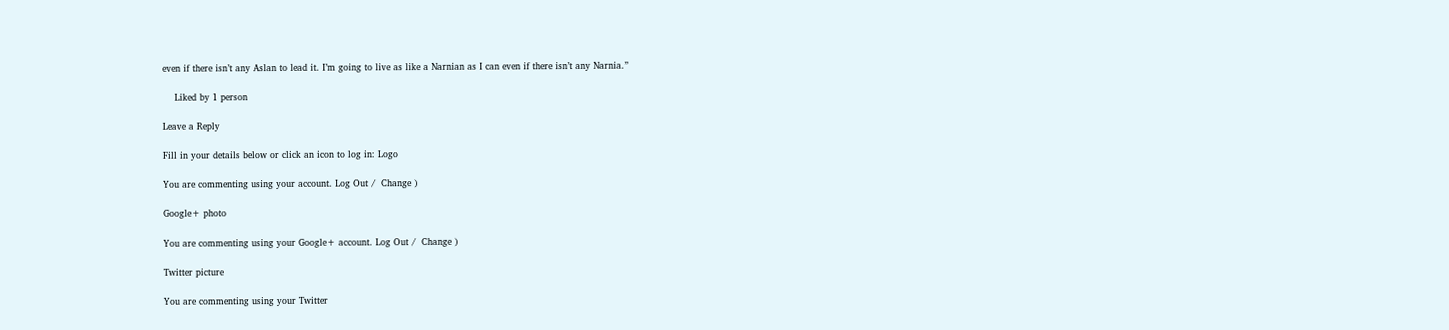even if there isn’t any Aslan to lead it. I’m going to live as like a Narnian as I can even if there isn’t any Narnia.”

    Liked by 1 person

Leave a Reply

Fill in your details below or click an icon to log in: Logo

You are commenting using your account. Log Out /  Change )

Google+ photo

You are commenting using your Google+ account. Log Out /  Change )

Twitter picture

You are commenting using your Twitter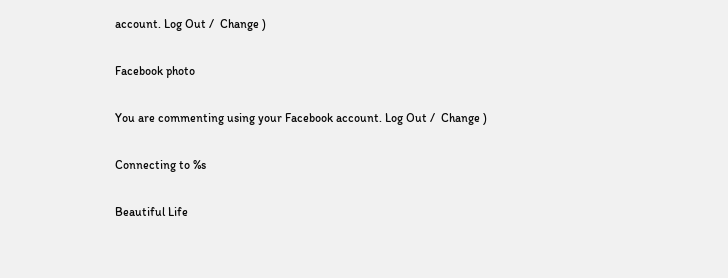account. Log Out /  Change )

Facebook photo

You are commenting using your Facebook account. Log Out /  Change )

Connecting to %s

Beautiful Life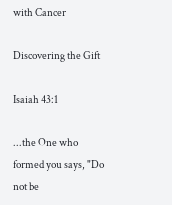with Cancer

Discovering the Gift

Isaiah 43:1

...the One who formed you says, "Do not be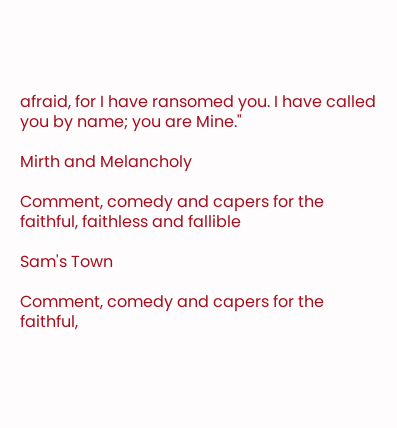afraid, for I have ransomed you. I have called you by name; you are Mine."

Mirth and Melancholy

Comment, comedy and capers for the faithful, faithless and fallible

Sam's Town

Comment, comedy and capers for the faithful,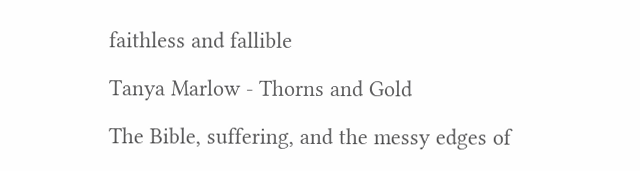faithless and fallible

Tanya Marlow - Thorns and Gold

The Bible, suffering, and the messy edges of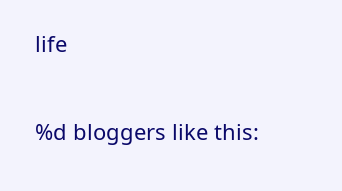life

%d bloggers like this: